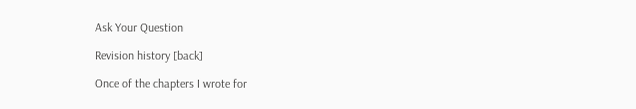Ask Your Question

Revision history [back]

Once of the chapters I wrote for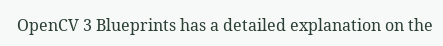OpenCV 3 Blueprints has a detailed explanation on the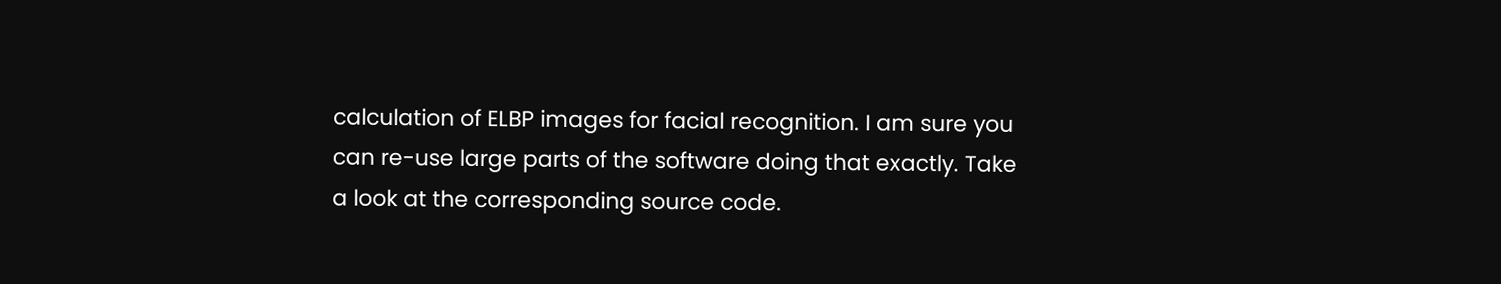calculation of ELBP images for facial recognition. I am sure you can re-use large parts of the software doing that exactly. Take a look at the corresponding source code.